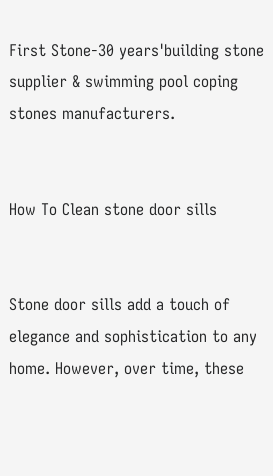First Stone-30 years'building stone supplier & swimming pool coping stones manufacturers.


How To Clean stone door sills


Stone door sills add a touch of elegance and sophistication to any home. However, over time, these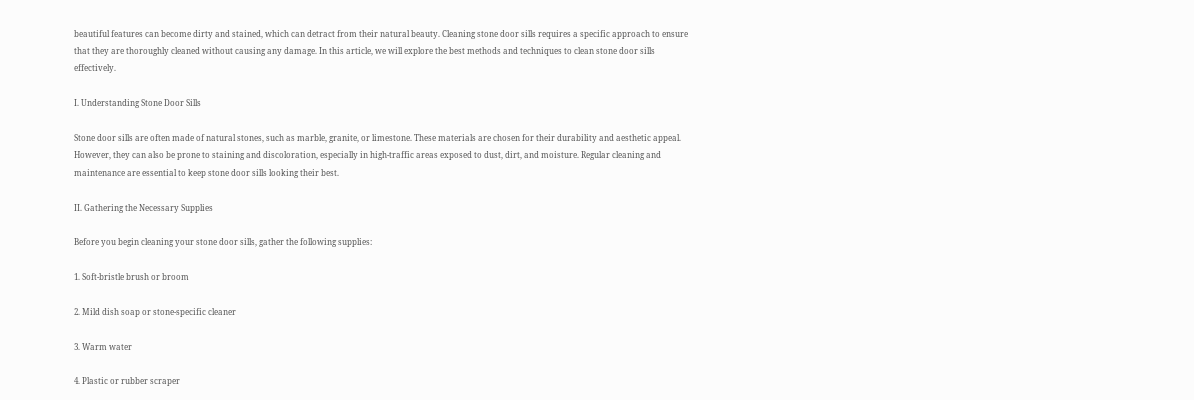beautiful features can become dirty and stained, which can detract from their natural beauty. Cleaning stone door sills requires a specific approach to ensure that they are thoroughly cleaned without causing any damage. In this article, we will explore the best methods and techniques to clean stone door sills effectively.

I. Understanding Stone Door Sills

Stone door sills are often made of natural stones, such as marble, granite, or limestone. These materials are chosen for their durability and aesthetic appeal. However, they can also be prone to staining and discoloration, especially in high-traffic areas exposed to dust, dirt, and moisture. Regular cleaning and maintenance are essential to keep stone door sills looking their best.

II. Gathering the Necessary Supplies

Before you begin cleaning your stone door sills, gather the following supplies:

1. Soft-bristle brush or broom

2. Mild dish soap or stone-specific cleaner

3. Warm water

4. Plastic or rubber scraper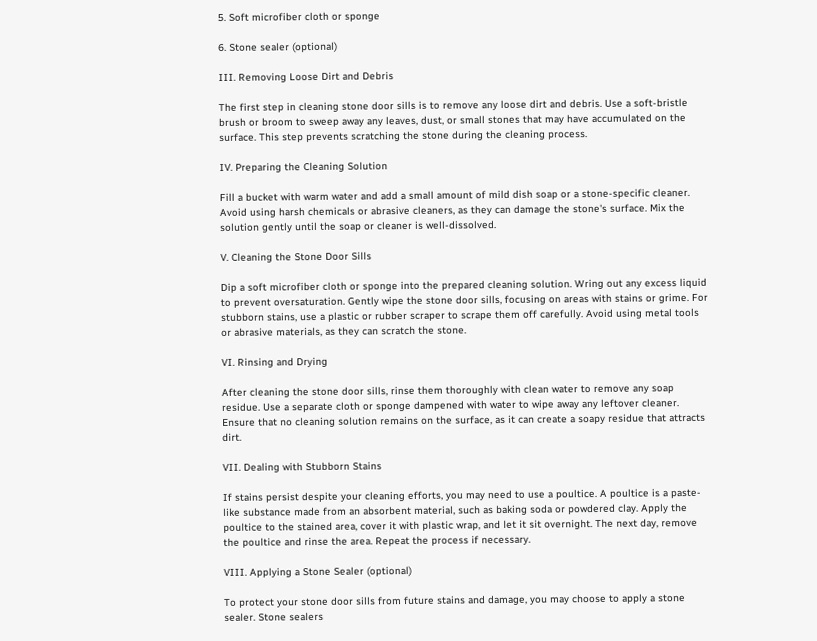5. Soft microfiber cloth or sponge

6. Stone sealer (optional)

III. Removing Loose Dirt and Debris

The first step in cleaning stone door sills is to remove any loose dirt and debris. Use a soft-bristle brush or broom to sweep away any leaves, dust, or small stones that may have accumulated on the surface. This step prevents scratching the stone during the cleaning process.

IV. Preparing the Cleaning Solution

Fill a bucket with warm water and add a small amount of mild dish soap or a stone-specific cleaner. Avoid using harsh chemicals or abrasive cleaners, as they can damage the stone's surface. Mix the solution gently until the soap or cleaner is well-dissolved.

V. Cleaning the Stone Door Sills

Dip a soft microfiber cloth or sponge into the prepared cleaning solution. Wring out any excess liquid to prevent oversaturation. Gently wipe the stone door sills, focusing on areas with stains or grime. For stubborn stains, use a plastic or rubber scraper to scrape them off carefully. Avoid using metal tools or abrasive materials, as they can scratch the stone.

VI. Rinsing and Drying

After cleaning the stone door sills, rinse them thoroughly with clean water to remove any soap residue. Use a separate cloth or sponge dampened with water to wipe away any leftover cleaner. Ensure that no cleaning solution remains on the surface, as it can create a soapy residue that attracts dirt.

VII. Dealing with Stubborn Stains

If stains persist despite your cleaning efforts, you may need to use a poultice. A poultice is a paste-like substance made from an absorbent material, such as baking soda or powdered clay. Apply the poultice to the stained area, cover it with plastic wrap, and let it sit overnight. The next day, remove the poultice and rinse the area. Repeat the process if necessary.

VIII. Applying a Stone Sealer (optional)

To protect your stone door sills from future stains and damage, you may choose to apply a stone sealer. Stone sealers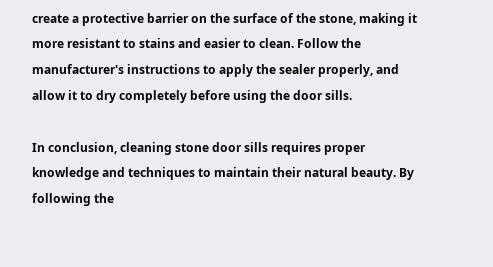create a protective barrier on the surface of the stone, making it more resistant to stains and easier to clean. Follow the manufacturer's instructions to apply the sealer properly, and allow it to dry completely before using the door sills.

In conclusion, cleaning stone door sills requires proper knowledge and techniques to maintain their natural beauty. By following the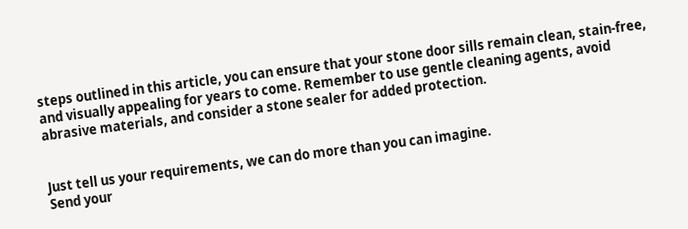steps outlined in this article, you can ensure that your stone door sills remain clean, stain-free, and visually appealing for years to come. Remember to use gentle cleaning agents, avoid abrasive materials, and consider a stone sealer for added protection.


Just tell us your requirements, we can do more than you can imagine.
Send your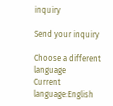inquiry

Send your inquiry

Choose a different language
Current language:English